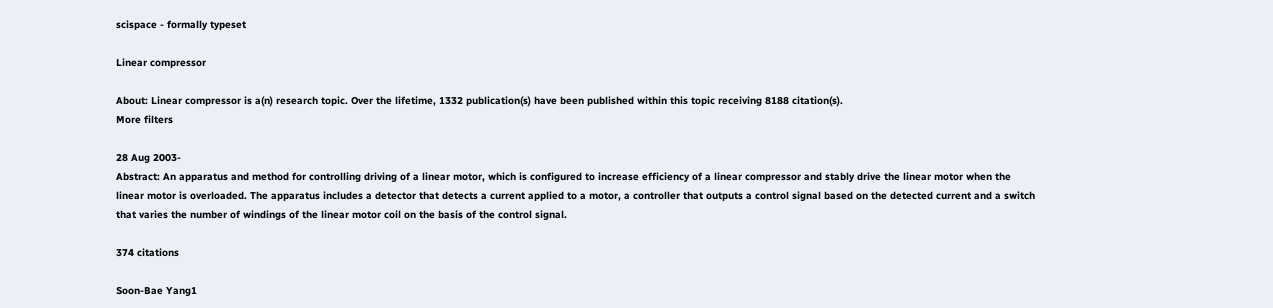scispace - formally typeset

Linear compressor

About: Linear compressor is a(n) research topic. Over the lifetime, 1332 publication(s) have been published within this topic receiving 8188 citation(s).
More filters

28 Aug 2003-
Abstract: An apparatus and method for controlling driving of a linear motor, which is configured to increase efficiency of a linear compressor and stably drive the linear motor when the linear motor is overloaded. The apparatus includes a detector that detects a current applied to a motor, a controller that outputs a control signal based on the detected current and a switch that varies the number of windings of the linear motor coil on the basis of the control signal.

374 citations

Soon-Bae Yang1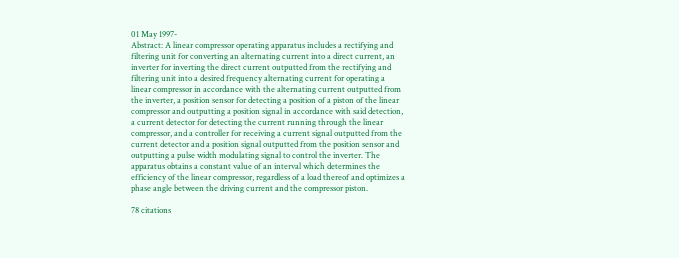01 May 1997-
Abstract: A linear compressor operating apparatus includes a rectifying and filtering unit for converting an alternating current into a direct current, an inverter for inverting the direct current outputted from the rectifying and filtering unit into a desired frequency alternating current for operating a linear compressor in accordance with the alternating current outputted from the inverter, a position sensor for detecting a position of a piston of the linear compressor and outputting a position signal in accordance with said detection, a current detector for detecting the current running through the linear compressor, and a controller for receiving a current signal outputted from the current detector and a position signal outputted from the position sensor and outputting a pulse width modulating signal to control the inverter. The apparatus obtains a constant value of an interval which determines the efficiency of the linear compressor, regardless of a load thereof and optimizes a phase angle between the driving current and the compressor piston.

78 citations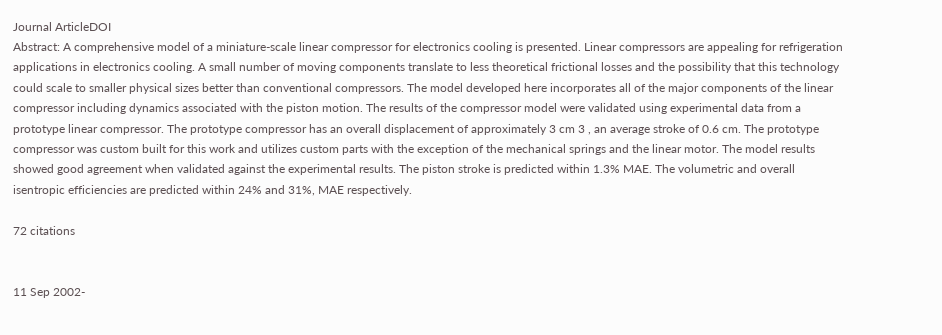Journal ArticleDOI
Abstract: A comprehensive model of a miniature-scale linear compressor for electronics cooling is presented. Linear compressors are appealing for refrigeration applications in electronics cooling. A small number of moving components translate to less theoretical frictional losses and the possibility that this technology could scale to smaller physical sizes better than conventional compressors. The model developed here incorporates all of the major components of the linear compressor including dynamics associated with the piston motion. The results of the compressor model were validated using experimental data from a prototype linear compressor. The prototype compressor has an overall displacement of approximately 3 cm 3 , an average stroke of 0.6 cm. The prototype compressor was custom built for this work and utilizes custom parts with the exception of the mechanical springs and the linear motor. The model results showed good agreement when validated against the experimental results. The piston stroke is predicted within 1.3% MAE. The volumetric and overall isentropic efficiencies are predicted within 24% and 31%, MAE respectively.

72 citations


11 Sep 2002-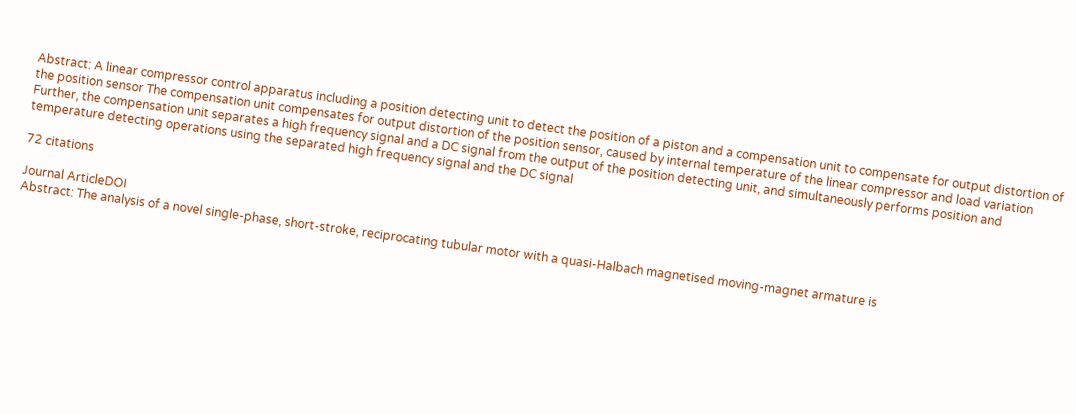Abstract: A linear compressor control apparatus including a position detecting unit to detect the position of a piston and a compensation unit to compensate for output distortion of the position sensor The compensation unit compensates for output distortion of the position sensor, caused by internal temperature of the linear compressor and load variation Further, the compensation unit separates a high frequency signal and a DC signal from the output of the position detecting unit, and simultaneously performs position and temperature detecting operations using the separated high frequency signal and the DC signal

72 citations

Journal ArticleDOI
Abstract: The analysis of a novel single-phase, short-stroke, reciprocating tubular motor with a quasi-Halbach magnetised moving-magnet armature is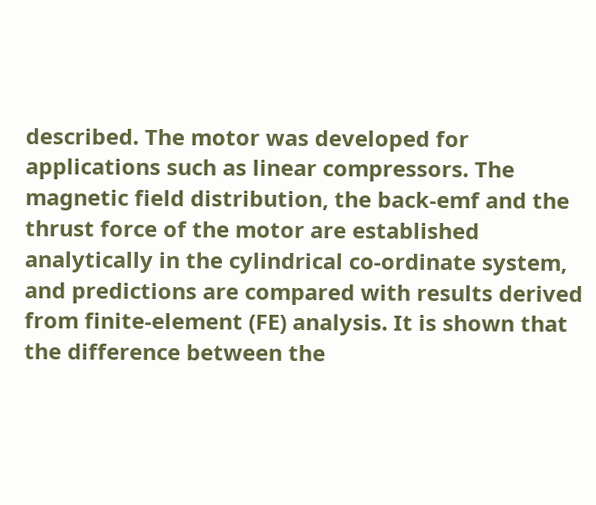described. The motor was developed for applications such as linear compressors. The magnetic field distribution, the back-emf and the thrust force of the motor are established analytically in the cylindrical co-ordinate system, and predictions are compared with results derived from finite-element (FE) analysis. It is shown that the difference between the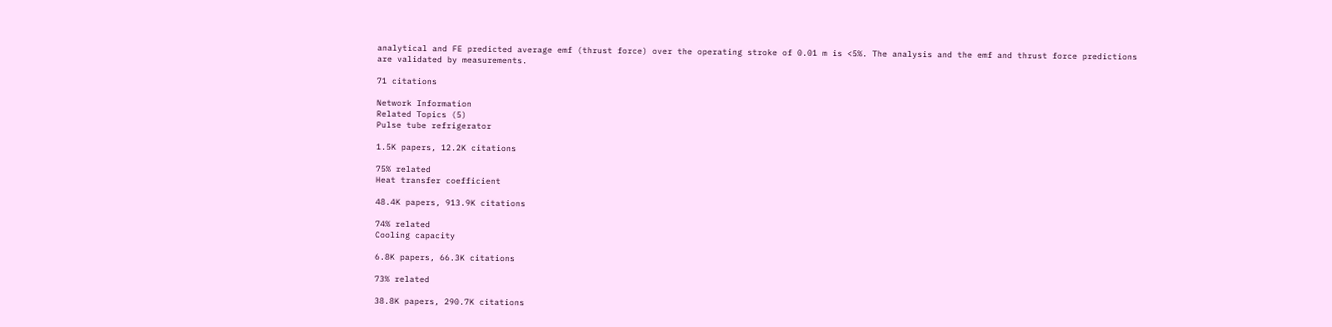analytical and FE predicted average emf (thrust force) over the operating stroke of 0.01 m is <5%. The analysis and the emf and thrust force predictions are validated by measurements.

71 citations

Network Information
Related Topics (5)
Pulse tube refrigerator

1.5K papers, 12.2K citations

75% related
Heat transfer coefficient

48.4K papers, 913.9K citations

74% related
Cooling capacity

6.8K papers, 66.3K citations

73% related

38.8K papers, 290.7K citations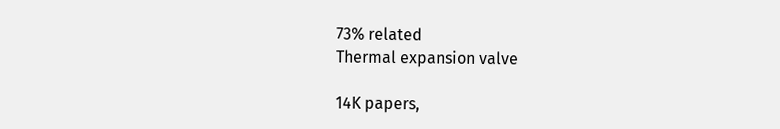73% related
Thermal expansion valve

14K papers,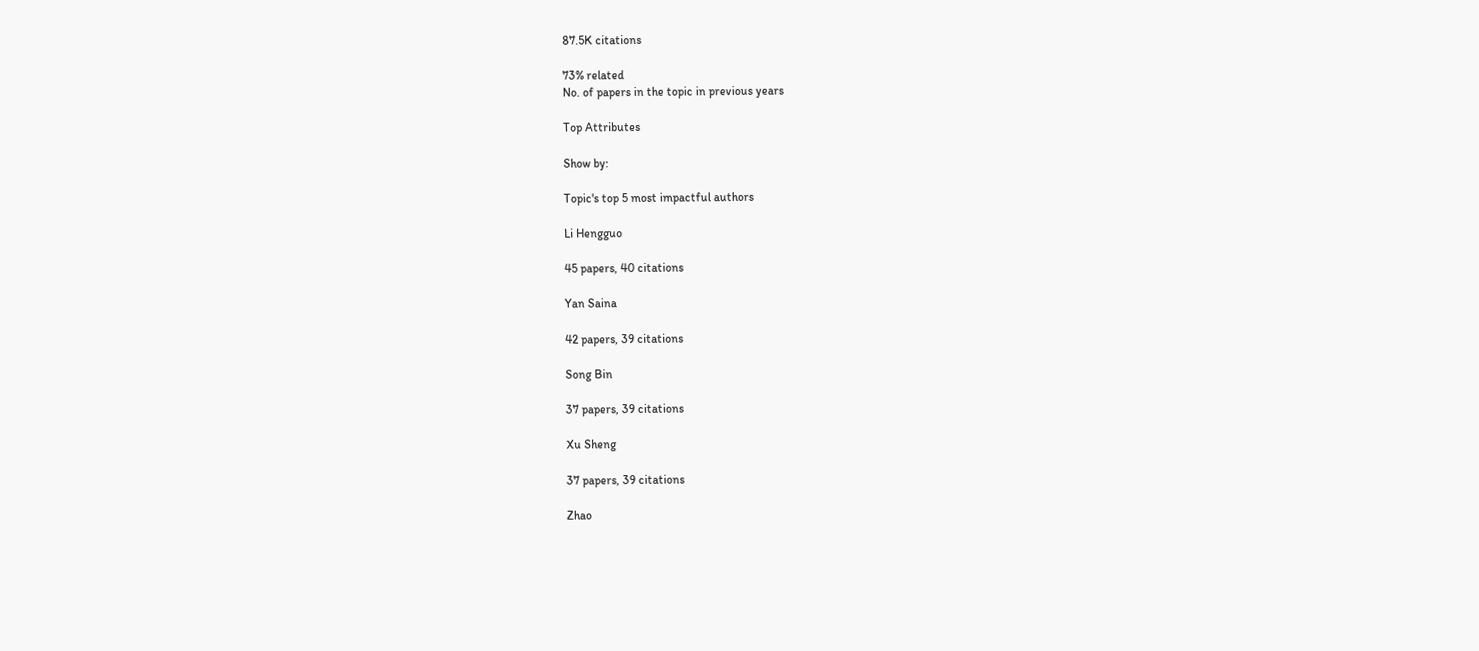87.5K citations

73% related
No. of papers in the topic in previous years

Top Attributes

Show by:

Topic's top 5 most impactful authors

Li Hengguo

45 papers, 40 citations

Yan Saina

42 papers, 39 citations

Song Bin

37 papers, 39 citations

Xu Sheng

37 papers, 39 citations

Zhao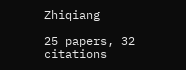Zhiqiang

25 papers, 32 citations